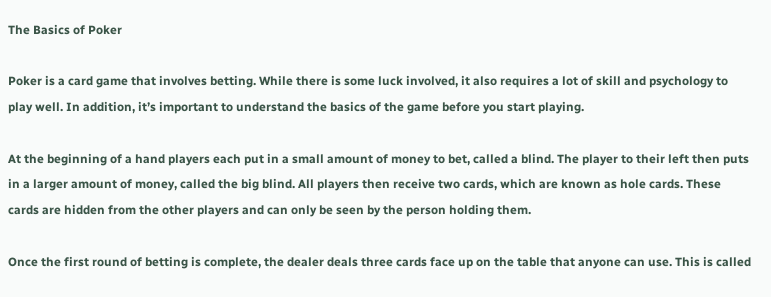The Basics of Poker

Poker is a card game that involves betting. While there is some luck involved, it also requires a lot of skill and psychology to play well. In addition, it’s important to understand the basics of the game before you start playing.

At the beginning of a hand players each put in a small amount of money to bet, called a blind. The player to their left then puts in a larger amount of money, called the big blind. All players then receive two cards, which are known as hole cards. These cards are hidden from the other players and can only be seen by the person holding them.

Once the first round of betting is complete, the dealer deals three cards face up on the table that anyone can use. This is called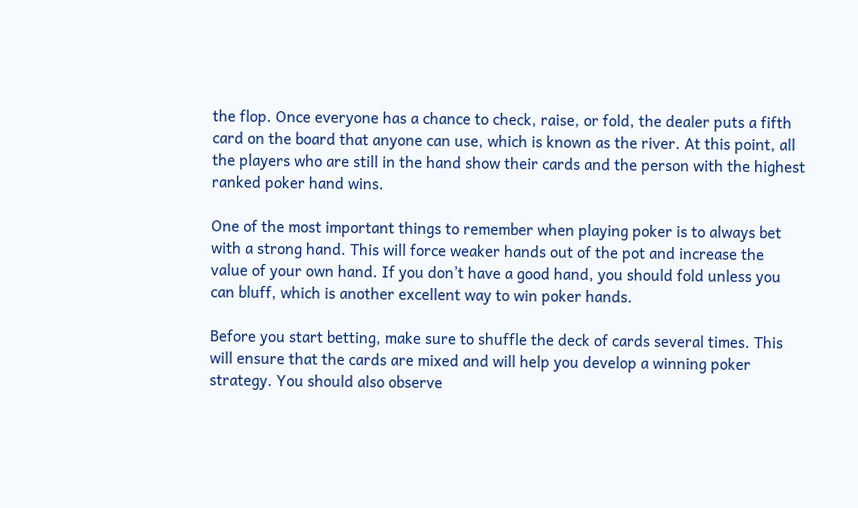the flop. Once everyone has a chance to check, raise, or fold, the dealer puts a fifth card on the board that anyone can use, which is known as the river. At this point, all the players who are still in the hand show their cards and the person with the highest ranked poker hand wins.

One of the most important things to remember when playing poker is to always bet with a strong hand. This will force weaker hands out of the pot and increase the value of your own hand. If you don’t have a good hand, you should fold unless you can bluff, which is another excellent way to win poker hands.

Before you start betting, make sure to shuffle the deck of cards several times. This will ensure that the cards are mixed and will help you develop a winning poker strategy. You should also observe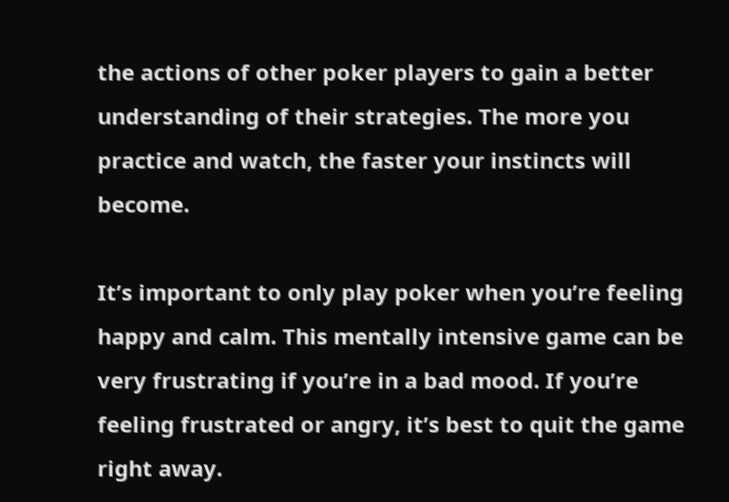the actions of other poker players to gain a better understanding of their strategies. The more you practice and watch, the faster your instincts will become.

It’s important to only play poker when you’re feeling happy and calm. This mentally intensive game can be very frustrating if you’re in a bad mood. If you’re feeling frustrated or angry, it’s best to quit the game right away.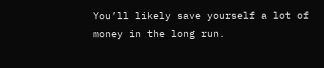You’ll likely save yourself a lot of money in the long run.